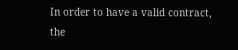In order to have a valid contract, the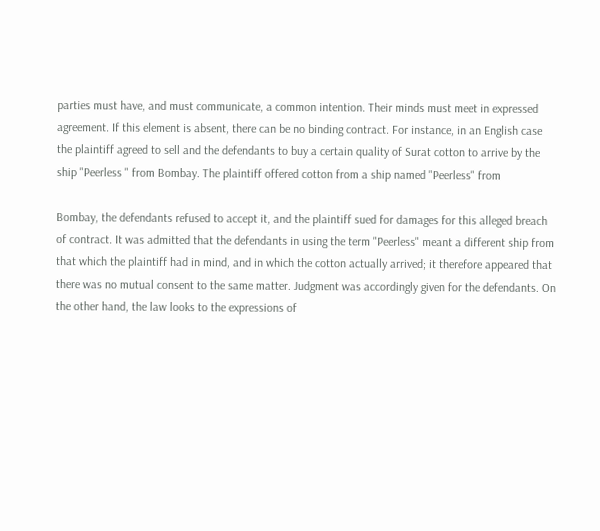parties must have, and must communicate, a common intention. Their minds must meet in expressed agreement. If this element is absent, there can be no binding contract. For instance, in an English case the plaintiff agreed to sell and the defendants to buy a certain quality of Surat cotton to arrive by the ship "Peerless " from Bombay. The plaintiff offered cotton from a ship named "Peerless" from

Bombay, the defendants refused to accept it, and the plaintiff sued for damages for this alleged breach of contract. It was admitted that the defendants in using the term "Peerless" meant a different ship from that which the plaintiff had in mind, and in which the cotton actually arrived; it therefore appeared that there was no mutual consent to the same matter. Judgment was accordingly given for the defendants. On the other hand, the law looks to the expressions of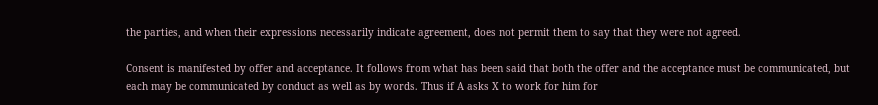the parties, and when their expressions necessarily indicate agreement, does not permit them to say that they were not agreed.

Consent is manifested by offer and acceptance. It follows from what has been said that both the offer and the acceptance must be communicated, but each may be communicated by conduct as well as by words. Thus if A asks X to work for him for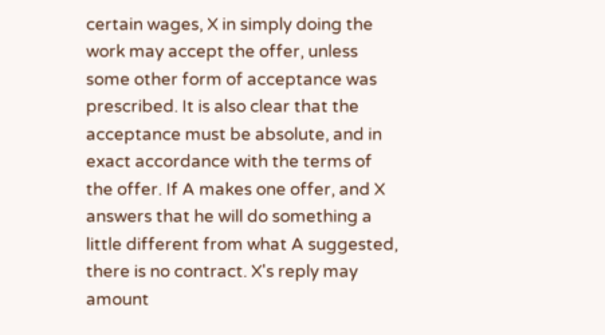certain wages, X in simply doing the work may accept the offer, unless some other form of acceptance was prescribed. It is also clear that the acceptance must be absolute, and in exact accordance with the terms of the offer. If A makes one offer, and X answers that he will do something a little different from what A suggested, there is no contract. X's reply may amount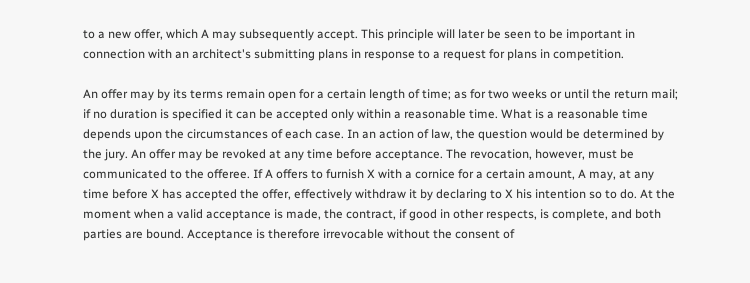to a new offer, which A may subsequently accept. This principle will later be seen to be important in connection with an architect's submitting plans in response to a request for plans in competition.

An offer may by its terms remain open for a certain length of time; as for two weeks or until the return mail; if no duration is specified it can be accepted only within a reasonable time. What is a reasonable time depends upon the circumstances of each case. In an action of law, the question would be determined by the jury. An offer may be revoked at any time before acceptance. The revocation, however, must be communicated to the offeree. If A offers to furnish X with a cornice for a certain amount, A may, at any time before X has accepted the offer, effectively withdraw it by declaring to X his intention so to do. At the moment when a valid acceptance is made, the contract, if good in other respects, is complete, and both parties are bound. Acceptance is therefore irrevocable without the consent of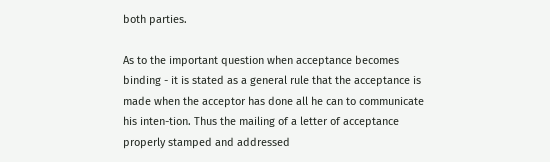both parties.

As to the important question when acceptance becomes binding - it is stated as a general rule that the acceptance is made when the acceptor has done all he can to communicate his inten-tion. Thus the mailing of a letter of acceptance properly stamped and addressed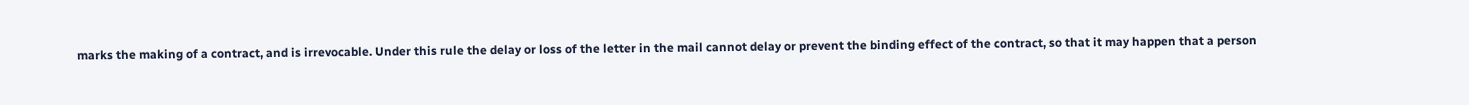marks the making of a contract, and is irrevocable. Under this rule the delay or loss of the letter in the mail cannot delay or prevent the binding effect of the contract, so that it may happen that a person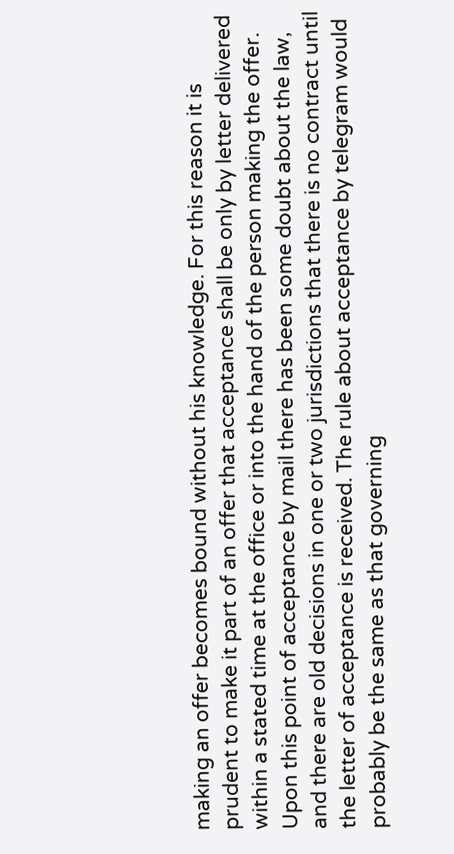making an offer becomes bound without his knowledge. For this reason it is prudent to make it part of an offer that acceptance shall be only by letter delivered within a stated time at the office or into the hand of the person making the offer. Upon this point of acceptance by mail there has been some doubt about the law, and there are old decisions in one or two jurisdictions that there is no contract until the letter of acceptance is received. The rule about acceptance by telegram would probably be the same as that governing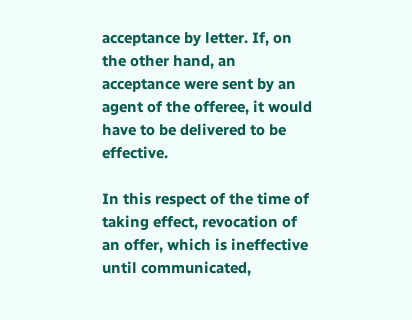acceptance by letter. If, on the other hand, an acceptance were sent by an agent of the offeree, it would have to be delivered to be effective.

In this respect of the time of taking effect, revocation of an offer, which is ineffective until communicated,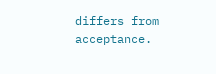differs from acceptance.